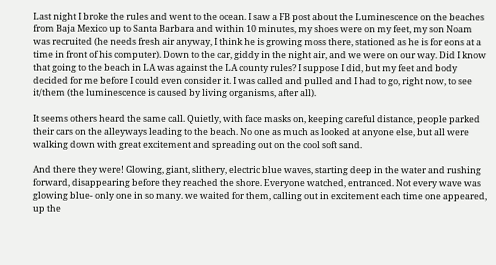Last night I broke the rules and went to the ocean. I saw a FB post about the Luminescence on the beaches from Baja Mexico up to Santa Barbara and within 10 minutes, my shoes were on my feet, my son Noam was recruited (he needs fresh air anyway, I think he is growing moss there, stationed as he is for eons at a time in front of his computer). Down to the car, giddy in the night air, and we were on our way. Did I know that going to the beach in LA was against the LA county rules? I suppose I did, but my feet and body decided for me before I could even consider it. I was called and pulled and I had to go, right now, to see it/them (the luminescence is caused by living organisms, after all).

It seems others heard the same call. Quietly, with face masks on, keeping careful distance, people parked their cars on the alleyways leading to the beach. No one as much as looked at anyone else, but all were walking down with great excitement and spreading out on the cool soft sand.

And there they were! Glowing, giant, slithery, electric blue waves, starting deep in the water and rushing forward, disappearing before they reached the shore. Everyone watched, entranced. Not every wave was glowing blue- only one in so many. we waited for them, calling out in excitement each time one appeared, up the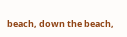beach, down the beach,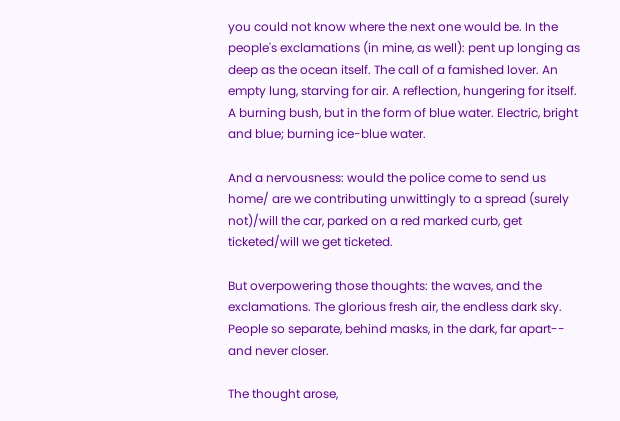you could not know where the next one would be. In the people's exclamations (in mine, as well): pent up longing as deep as the ocean itself. The call of a famished lover. An empty lung, starving for air. A reflection, hungering for itself. A burning bush, but in the form of blue water. Electric, bright and blue; burning ice-blue water.

And a nervousness: would the police come to send us home/ are we contributing unwittingly to a spread (surely not)/will the car, parked on a red marked curb, get ticketed/will we get ticketed.

But overpowering those thoughts: the waves, and the exclamations. The glorious fresh air, the endless dark sky. People so separate, behind masks, in the dark, far apart-- and never closer.

The thought arose,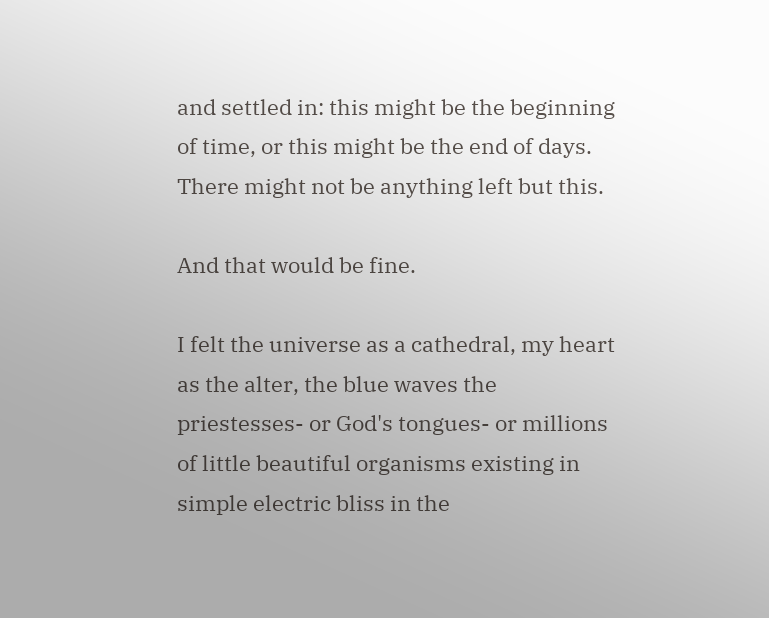and settled in: this might be the beginning of time, or this might be the end of days. There might not be anything left but this.

And that would be fine.

I felt the universe as a cathedral, my heart as the alter, the blue waves the priestesses- or God's tongues- or millions of little beautiful organisms existing in simple electric bliss in the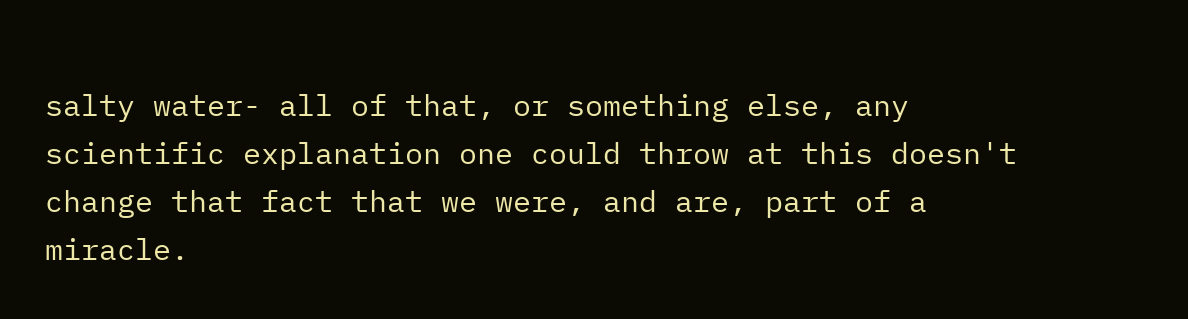salty water- all of that, or something else, any scientific explanation one could throw at this doesn't change that fact that we were, and are, part of a miracle.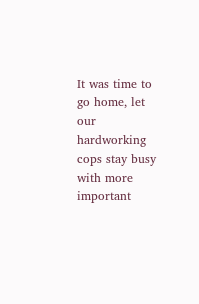It was time to go home, let our hardworking cops stay busy with more important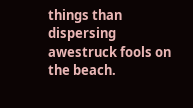things than dispersing awestruck fools on the beach.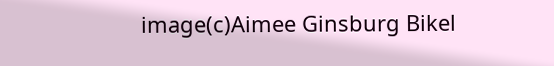image(c)Aimee Ginsburg Bikel